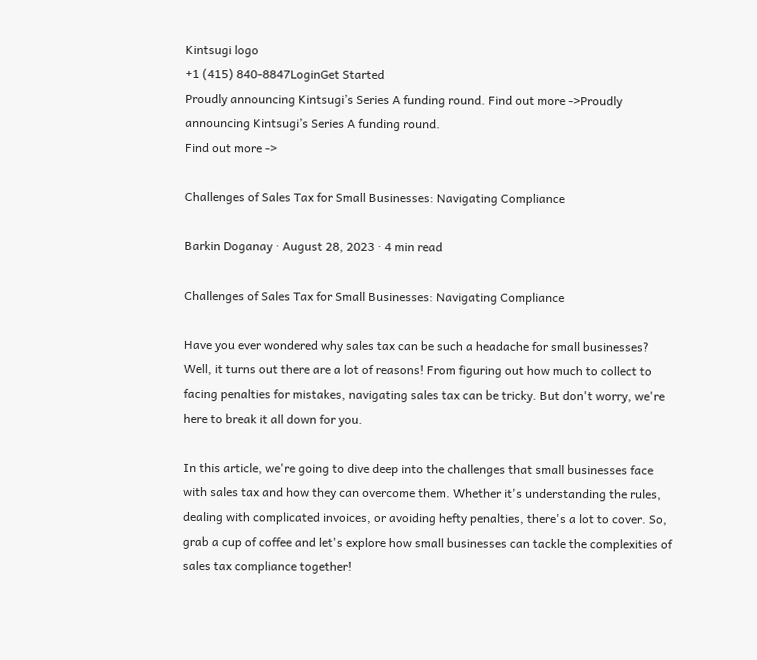Kintsugi logo
+1 (415) 840-8847LoginGet Started
Proudly announcing Kintsugi’s Series A funding round. Find out more ->Proudly announcing Kintsugi’s Series A funding round.
Find out more ->

Challenges of Sales Tax for Small Businesses: Navigating Compliance

Barkin Doganay · August 28, 2023 · 4 min read

Challenges of Sales Tax for Small Businesses: Navigating Compliance

Have you ever wondered why sales tax can be such a headache for small businesses? Well, it turns out there are a lot of reasons! From figuring out how much to collect to facing penalties for mistakes, navigating sales tax can be tricky. But don't worry, we're here to break it all down for you.

In this article, we're going to dive deep into the challenges that small businesses face with sales tax and how they can overcome them. Whether it's understanding the rules, dealing with complicated invoices, or avoiding hefty penalties, there's a lot to cover. So, grab a cup of coffee and let's explore how small businesses can tackle the complexities of sales tax compliance together!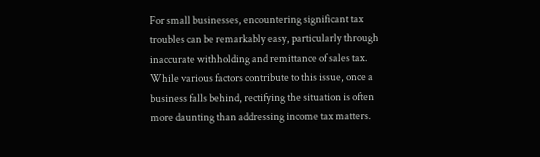For small businesses, encountering significant tax troubles can be remarkably easy, particularly through inaccurate withholding and remittance of sales tax. While various factors contribute to this issue, once a business falls behind, rectifying the situation is often more daunting than addressing income tax matters.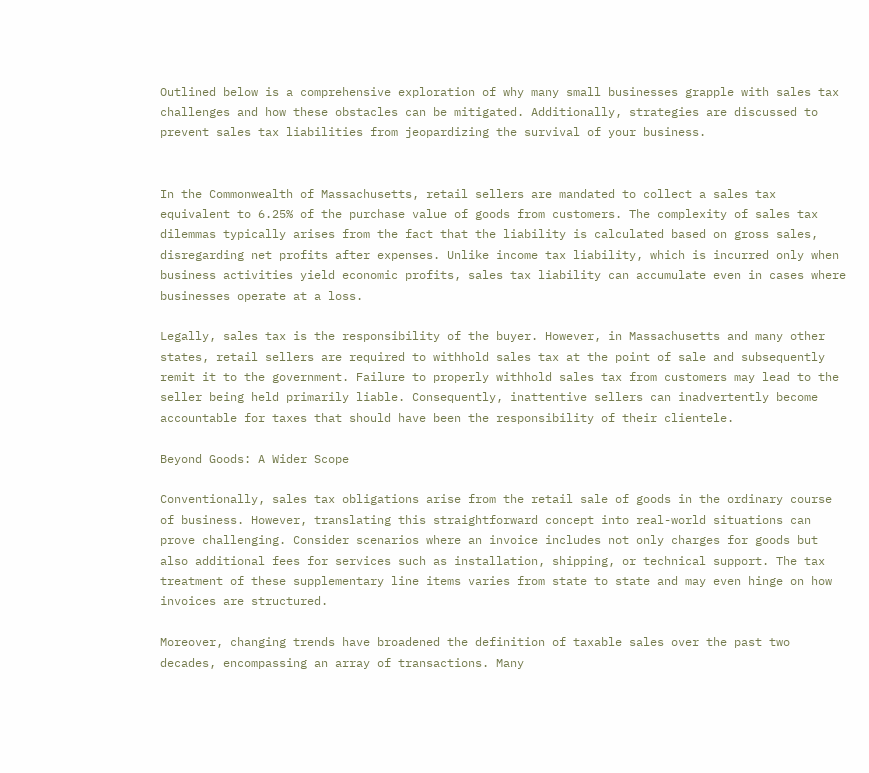Outlined below is a comprehensive exploration of why many small businesses grapple with sales tax challenges and how these obstacles can be mitigated. Additionally, strategies are discussed to prevent sales tax liabilities from jeopardizing the survival of your business.


In the Commonwealth of Massachusetts, retail sellers are mandated to collect a sales tax equivalent to 6.25% of the purchase value of goods from customers. The complexity of sales tax dilemmas typically arises from the fact that the liability is calculated based on gross sales, disregarding net profits after expenses. Unlike income tax liability, which is incurred only when business activities yield economic profits, sales tax liability can accumulate even in cases where businesses operate at a loss.

Legally, sales tax is the responsibility of the buyer. However, in Massachusetts and many other states, retail sellers are required to withhold sales tax at the point of sale and subsequently remit it to the government. Failure to properly withhold sales tax from customers may lead to the seller being held primarily liable. Consequently, inattentive sellers can inadvertently become accountable for taxes that should have been the responsibility of their clientele.

Beyond Goods: A Wider Scope

Conventionally, sales tax obligations arise from the retail sale of goods in the ordinary course of business. However, translating this straightforward concept into real-world situations can prove challenging. Consider scenarios where an invoice includes not only charges for goods but also additional fees for services such as installation, shipping, or technical support. The tax treatment of these supplementary line items varies from state to state and may even hinge on how invoices are structured.

Moreover, changing trends have broadened the definition of taxable sales over the past two decades, encompassing an array of transactions. Many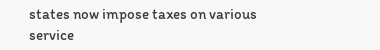states now impose taxes on various service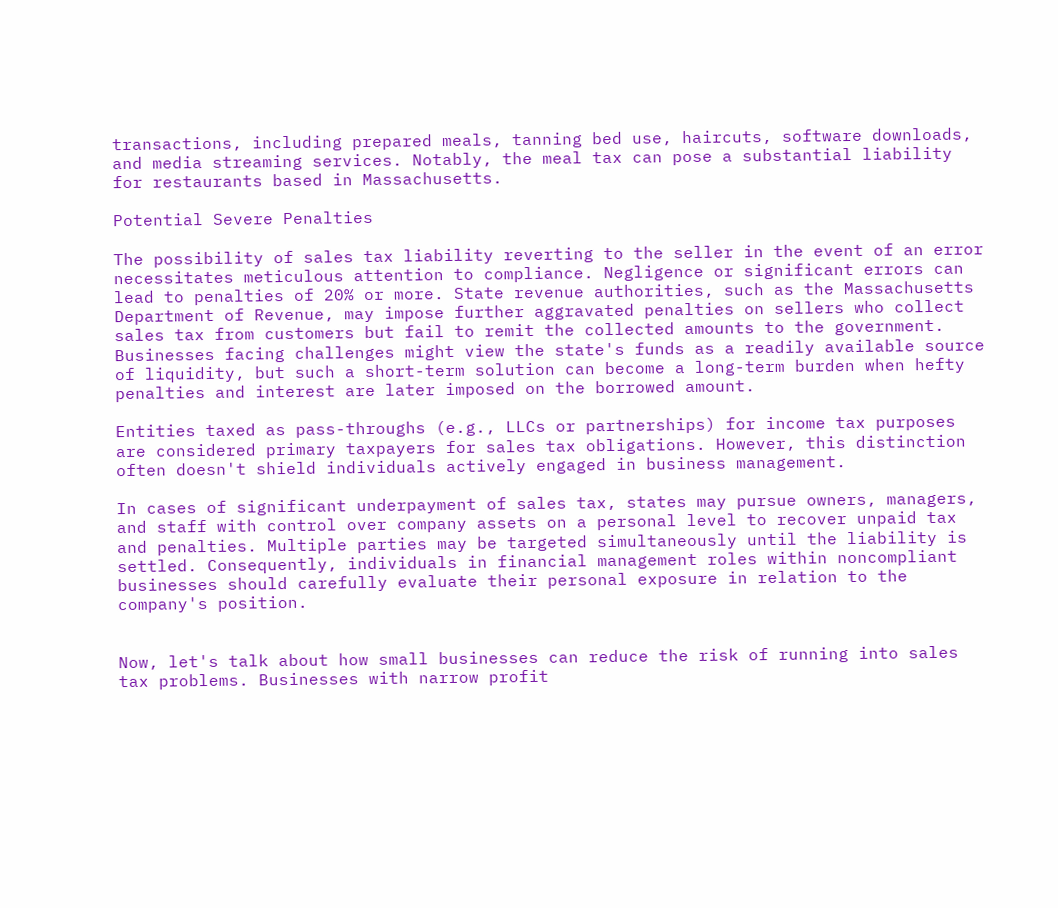transactions, including prepared meals, tanning bed use, haircuts, software downloads, and media streaming services. Notably, the meal tax can pose a substantial liability for restaurants based in Massachusetts.

Potential Severe Penalties

The possibility of sales tax liability reverting to the seller in the event of an error necessitates meticulous attention to compliance. Negligence or significant errors can lead to penalties of 20% or more. State revenue authorities, such as the Massachusetts Department of Revenue, may impose further aggravated penalties on sellers who collect sales tax from customers but fail to remit the collected amounts to the government. Businesses facing challenges might view the state's funds as a readily available source of liquidity, but such a short-term solution can become a long-term burden when hefty penalties and interest are later imposed on the borrowed amount.

Entities taxed as pass-throughs (e.g., LLCs or partnerships) for income tax purposes are considered primary taxpayers for sales tax obligations. However, this distinction often doesn't shield individuals actively engaged in business management.

In cases of significant underpayment of sales tax, states may pursue owners, managers, and staff with control over company assets on a personal level to recover unpaid tax and penalties. Multiple parties may be targeted simultaneously until the liability is settled. Consequently, individuals in financial management roles within noncompliant businesses should carefully evaluate their personal exposure in relation to the company's position.


Now, let's talk about how small businesses can reduce the risk of running into sales tax problems. Businesses with narrow profit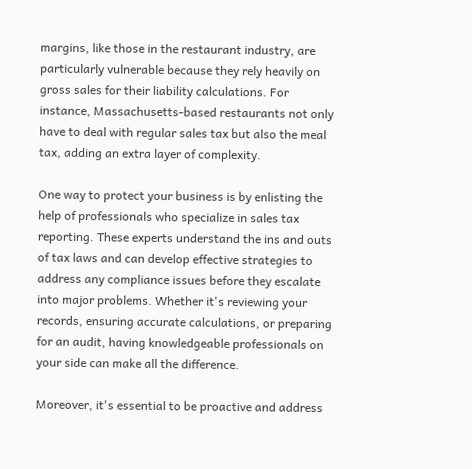margins, like those in the restaurant industry, are particularly vulnerable because they rely heavily on gross sales for their liability calculations. For instance, Massachusetts-based restaurants not only have to deal with regular sales tax but also the meal tax, adding an extra layer of complexity.

One way to protect your business is by enlisting the help of professionals who specialize in sales tax reporting. These experts understand the ins and outs of tax laws and can develop effective strategies to address any compliance issues before they escalate into major problems. Whether it's reviewing your records, ensuring accurate calculations, or preparing for an audit, having knowledgeable professionals on your side can make all the difference.

Moreover, it's essential to be proactive and address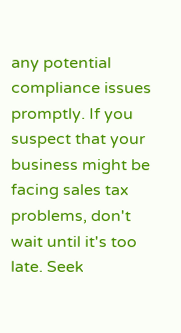any potential compliance issues promptly. If you suspect that your business might be facing sales tax problems, don't wait until it's too late. Seek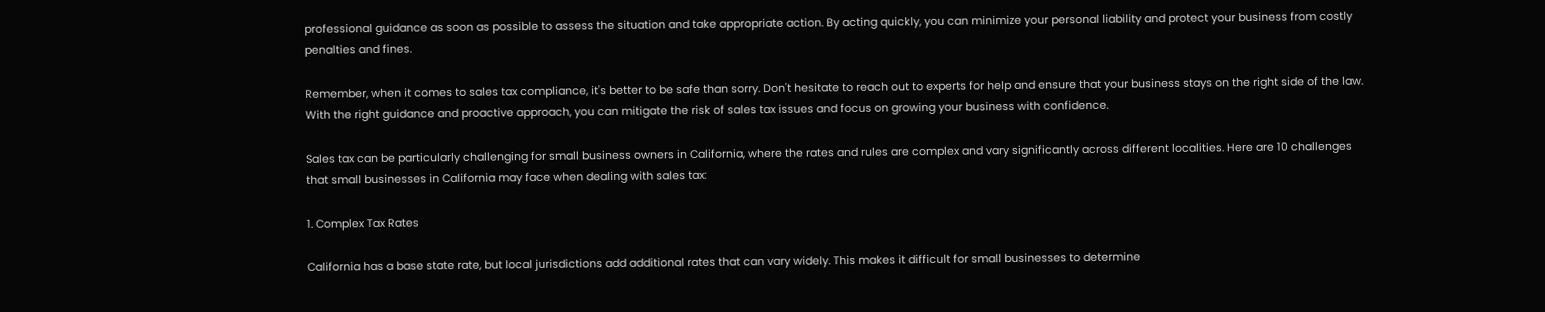professional guidance as soon as possible to assess the situation and take appropriate action. By acting quickly, you can minimize your personal liability and protect your business from costly penalties and fines.

Remember, when it comes to sales tax compliance, it's better to be safe than sorry. Don't hesitate to reach out to experts for help and ensure that your business stays on the right side of the law. With the right guidance and proactive approach, you can mitigate the risk of sales tax issues and focus on growing your business with confidence.

Sales tax can be particularly challenging for small business owners in California, where the rates and rules are complex and vary significantly across different localities. Here are 10 challenges that small businesses in California may face when dealing with sales tax:

1. Complex Tax Rates

California has a base state rate, but local jurisdictions add additional rates that can vary widely. This makes it difficult for small businesses to determine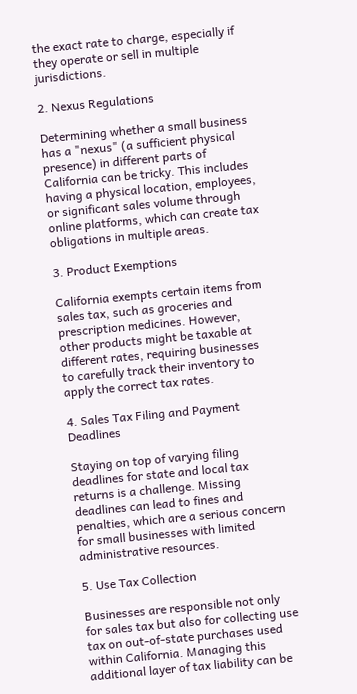the exact rate to charge, especially if they operate or sell in multiple jurisdictions.

2. Nexus Regulations

Determining whether a small business has a "nexus" (a sufficient physical presence) in different parts of California can be tricky. This includes having a physical location, employees, or significant sales volume through online platforms, which can create tax obligations in multiple areas.

3. Product Exemptions

California exempts certain items from sales tax, such as groceries and prescription medicines. However, other products might be taxable at different rates, requiring businesses to carefully track their inventory to apply the correct tax rates.

4. Sales Tax Filing and Payment Deadlines

Staying on top of varying filing deadlines for state and local tax returns is a challenge. Missing deadlines can lead to fines and penalties, which are a serious concern for small businesses with limited administrative resources.

5. Use Tax Collection

Businesses are responsible not only for sales tax but also for collecting use tax on out-of-state purchases used within California. Managing this additional layer of tax liability can be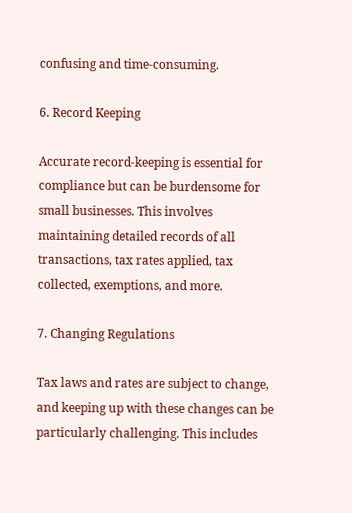confusing and time-consuming.

6. Record Keeping

Accurate record-keeping is essential for compliance but can be burdensome for small businesses. This involves maintaining detailed records of all transactions, tax rates applied, tax collected, exemptions, and more.

7. Changing Regulations

Tax laws and rates are subject to change, and keeping up with these changes can be particularly challenging. This includes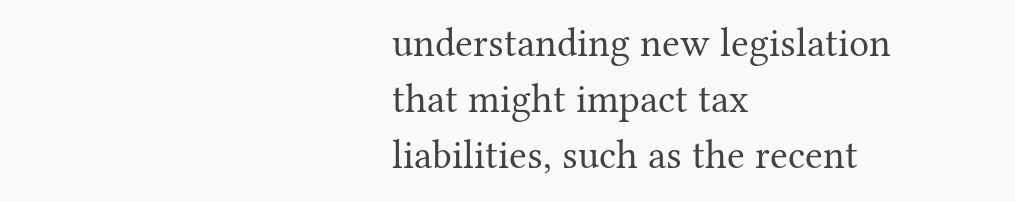understanding new legislation that might impact tax liabilities, such as the recent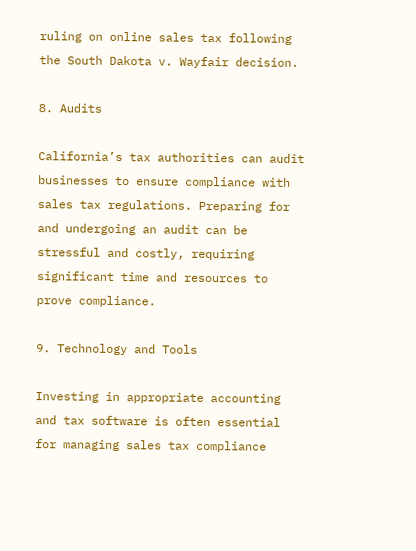ruling on online sales tax following the South Dakota v. Wayfair decision.

8. Audits

California’s tax authorities can audit businesses to ensure compliance with sales tax regulations. Preparing for and undergoing an audit can be stressful and costly, requiring significant time and resources to prove compliance.

9. Technology and Tools

Investing in appropriate accounting and tax software is often essential for managing sales tax compliance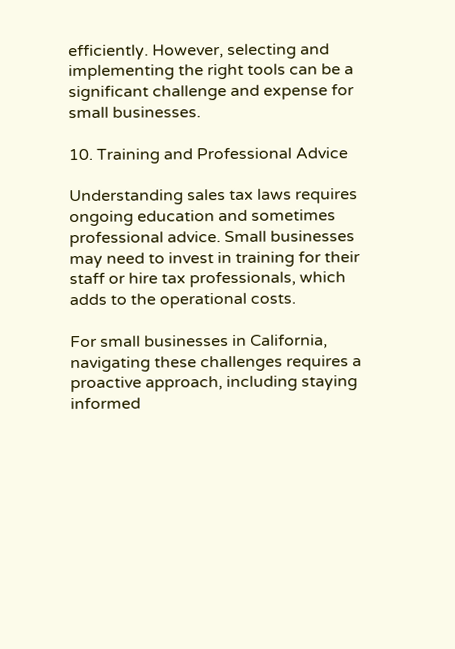efficiently. However, selecting and implementing the right tools can be a significant challenge and expense for small businesses.

10. Training and Professional Advice

Understanding sales tax laws requires ongoing education and sometimes professional advice. Small businesses may need to invest in training for their staff or hire tax professionals, which adds to the operational costs.

For small businesses in California, navigating these challenges requires a proactive approach, including staying informed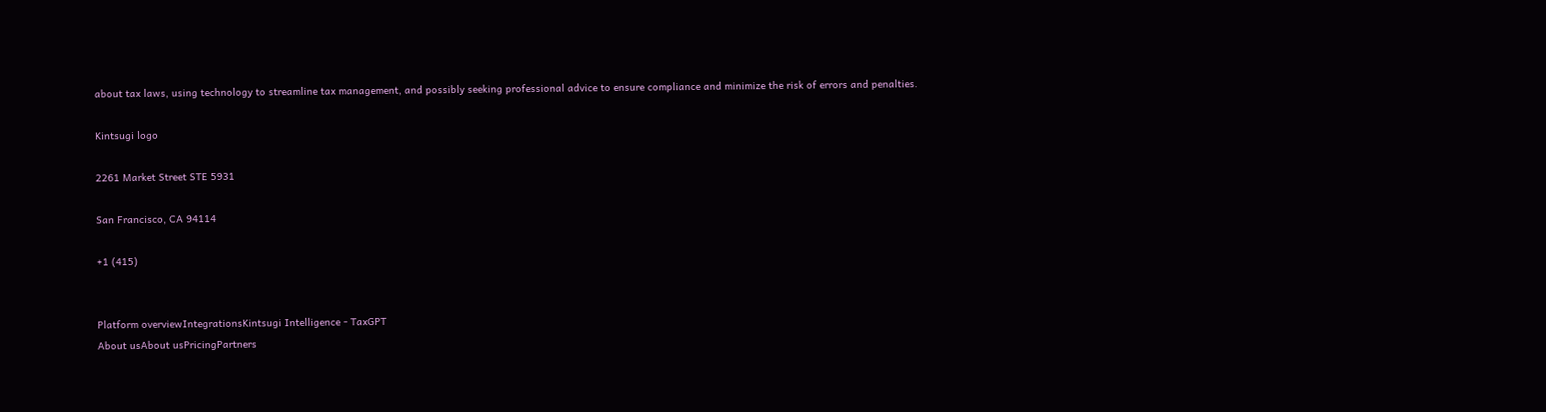about tax laws, using technology to streamline tax management, and possibly seeking professional advice to ensure compliance and minimize the risk of errors and penalties.

Kintsugi logo

2261 Market Street STE 5931

San Francisco, CA 94114

+1 (415)


Platform overviewIntegrationsKintsugi Intelligence - TaxGPT
About usAbout usPricingPartners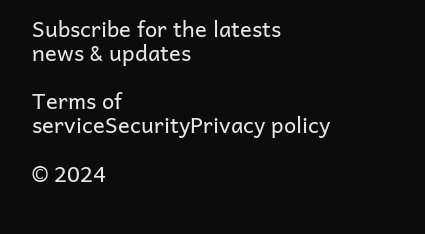Subscribe for the latests news & updates

Terms of serviceSecurityPrivacy policy

© 2024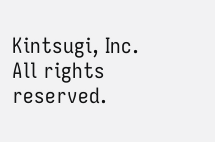Kintsugi, Inc. All rights reserved.